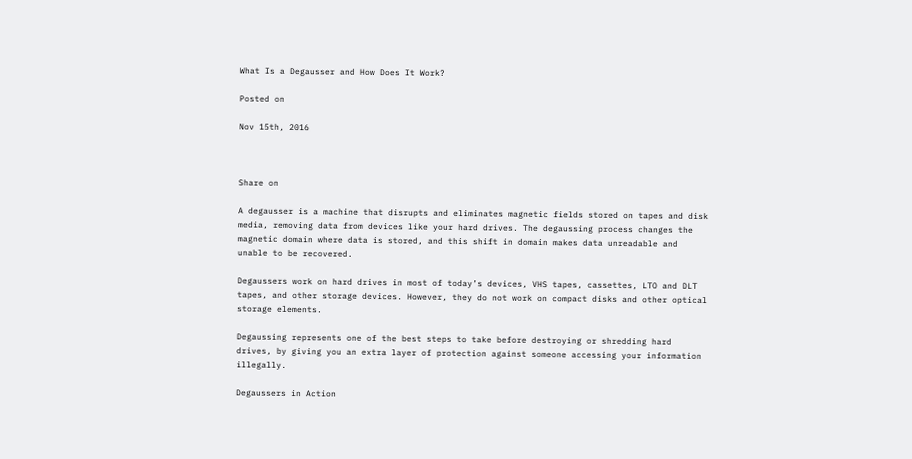What Is a Degausser and How Does It Work?

Posted on

Nov 15th, 2016



Share on

A degausser is a machine that disrupts and eliminates magnetic fields stored on tapes and disk media, removing data from devices like your hard drives. The degaussing process changes the magnetic domain where data is stored, and this shift in domain makes data unreadable and unable to be recovered.

Degaussers work on hard drives in most of today’s devices, VHS tapes, cassettes, LTO and DLT tapes, and other storage devices. However, they do not work on compact disks and other optical storage elements.

Degaussing represents one of the best steps to take before destroying or shredding hard drives, by giving you an extra layer of protection against someone accessing your information illegally.

Degaussers in Action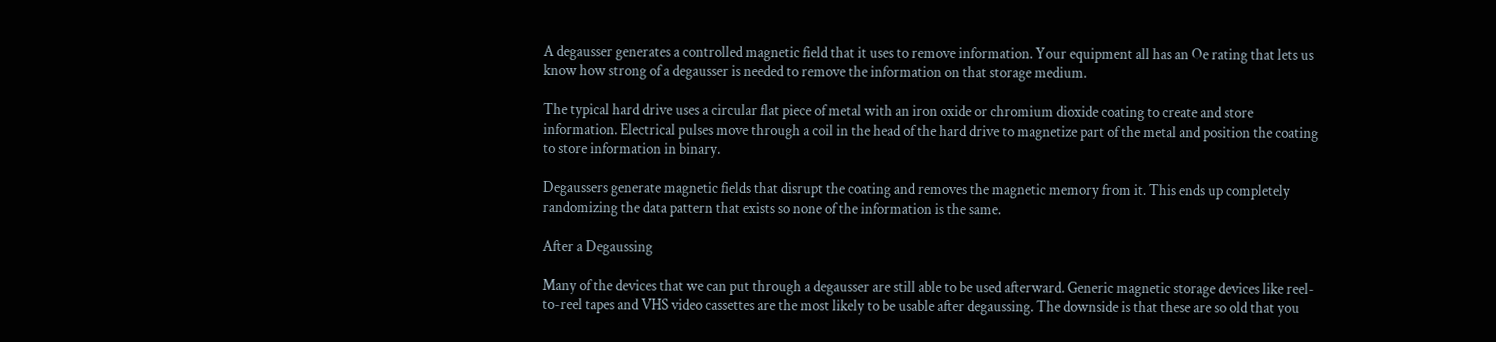A degausser generates a controlled magnetic field that it uses to remove information. Your equipment all has an Oe rating that lets us know how strong of a degausser is needed to remove the information on that storage medium.

The typical hard drive uses a circular flat piece of metal with an iron oxide or chromium dioxide coating to create and store information. Electrical pulses move through a coil in the head of the hard drive to magnetize part of the metal and position the coating to store information in binary.

Degaussers generate magnetic fields that disrupt the coating and removes the magnetic memory from it. This ends up completely randomizing the data pattern that exists so none of the information is the same.

After a Degaussing

Many of the devices that we can put through a degausser are still able to be used afterward. Generic magnetic storage devices like reel-to-reel tapes and VHS video cassettes are the most likely to be usable after degaussing. The downside is that these are so old that you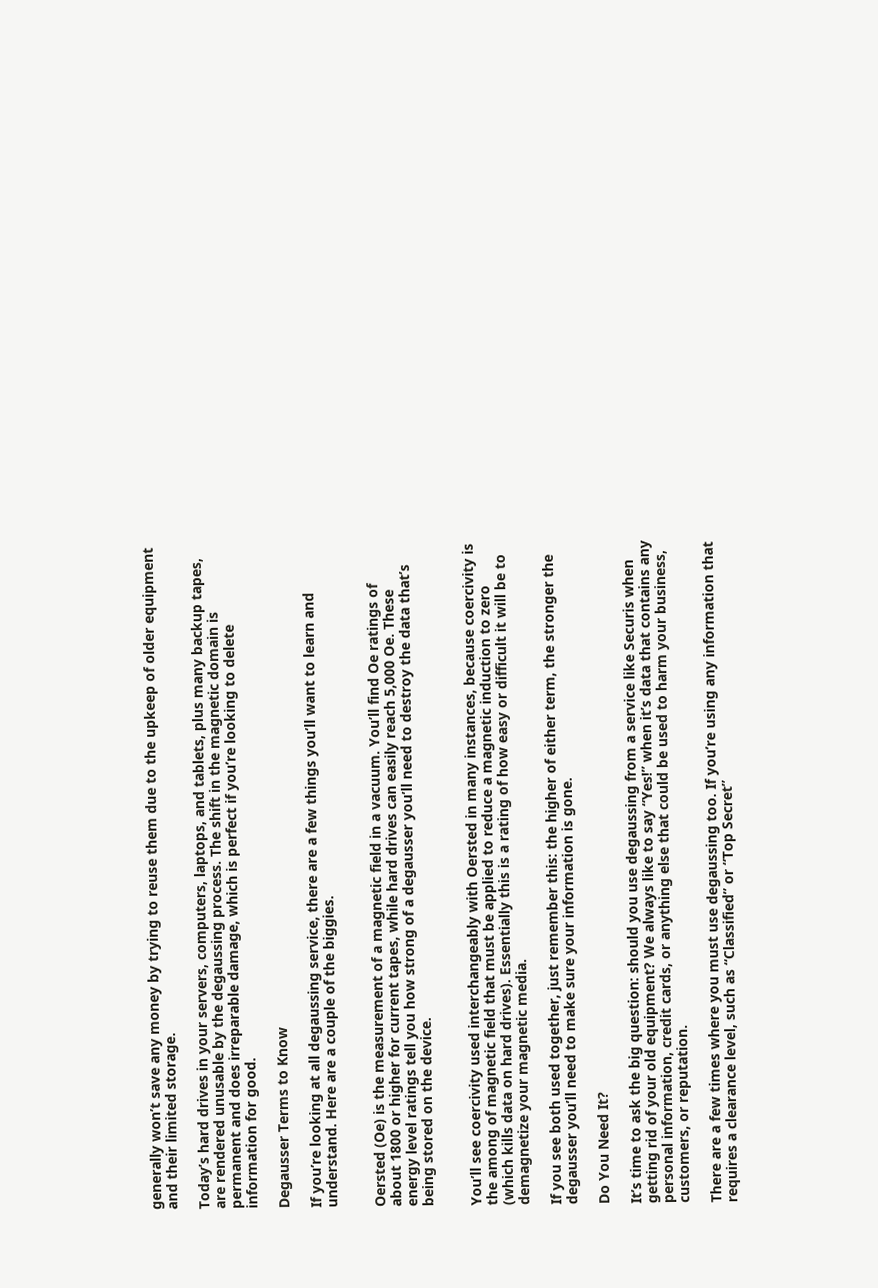generally won’t save any money by trying to reuse them due to the upkeep of older equipment and their limited storage.

Today’s hard drives in your servers, computers, laptops, and tablets, plus many backup tapes, are rendered unusable by the degaussing process. The shift in the magnetic domain is permanent and does irreparable damage, which is perfect if you’re looking to delete information for good.

Degausser Terms to Know

If you’re looking at all degaussing service, there are a few things you’ll want to learn and understand. Here are a couple of the biggies.


Oersted (Oe) is the measurement of a magnetic field in a vacuum. You’ll find Oe ratings of about 1800 or higher for current tapes, while hard drives can easily reach 5,000 Oe. These energy level ratings tell you how strong of a degausser you’ll need to destroy the data that’s being stored on the device.


You’ll see coercivity used interchangeably with Oersted in many instances, because coercivity is the among of magnetic field that must be applied to reduce a magnetic induction to zero (which kills data on hard drives). Essentially this is a rating of how easy or difficult it will be to demagnetize your magnetic media.

If you see both used together, just remember this: the higher of either term, the stronger the degausser you’ll need to make sure your information is gone.

Do You Need It?

It’s time to ask the big question: should you use degaussing from a service like Securis when getting rid of your old equipment? We always like to say “Yes!” when it’s data that contains any personal information, credit cards, or anything else that could be used to harm your business, customers, or reputation.

There are a few times where you must use degaussing too. If you’re using any information that requires a clearance level, such as “Classified” or “Top Secret”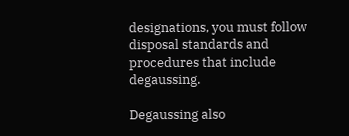designations, you must follow disposal standards and procedures that include degaussing.

Degaussing also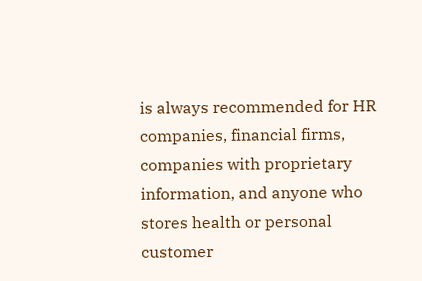is always recommended for HR companies, financial firms, companies with proprietary information, and anyone who stores health or personal customer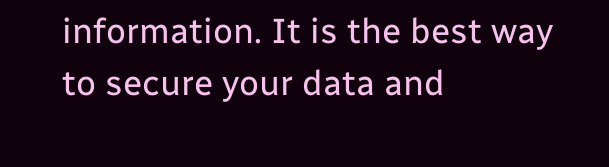information. It is the best way to secure your data and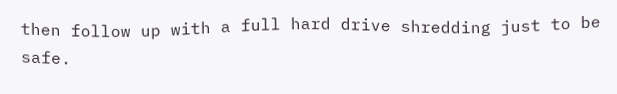then follow up with a full hard drive shredding just to be safe.